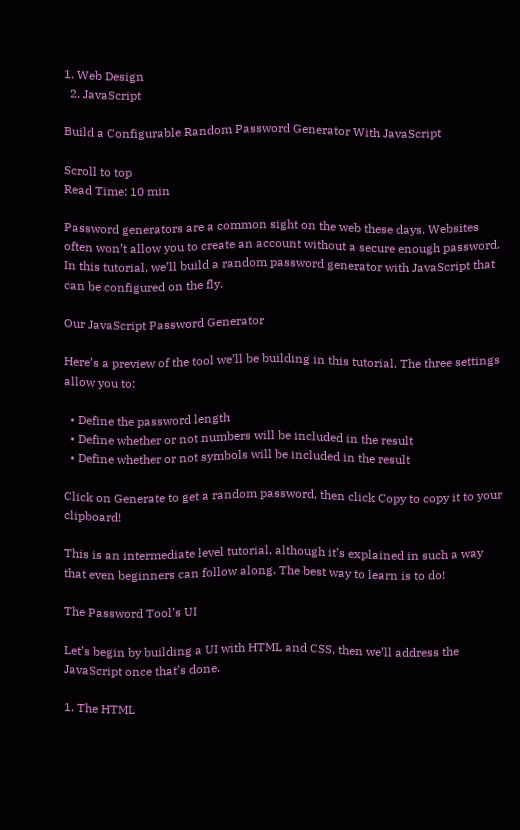1. Web Design
  2. JavaScript

Build a Configurable Random Password Generator With JavaScript

Scroll to top
Read Time: 10 min

Password generators are a common sight on the web these days. Websites often won’t allow you to create an account without a secure enough password. In this tutorial, we’ll build a random password generator with JavaScript that can be configured on the fly.

Our JavaScript Password Generator

Here’s a preview of the tool we’ll be building in this tutorial. The three settings allow you to:

  • Define the password length
  • Define whether or not numbers will be included in the result
  • Define whether or not symbols will be included in the result

Click on Generate to get a random password, then click Copy to copy it to your clipboard!

This is an intermediate level tutorial, although it’s explained in such a way that even beginners can follow along. The best way to learn is to do!

The Password Tool’s UI

Let’s begin by building a UI with HTML and CSS, then we’ll address the JavaScript once that’s done.

1. The HTML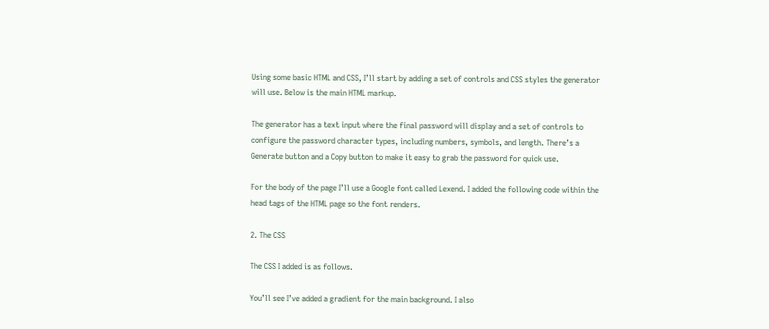Using some basic HTML and CSS, I’ll start by adding a set of controls and CSS styles the generator will use. Below is the main HTML markup.

The generator has a text input where the final password will display and a set of controls to configure the password character types, including numbers, symbols, and length. There’s a Generate button and a Copy button to make it easy to grab the password for quick use.

For the body of the page I’ll use a Google font called Lexend. I added the following code within the head tags of the HTML page so the font renders.

2. The CSS

The CSS I added is as follows.

You’ll see I’ve added a gradient for the main background. I also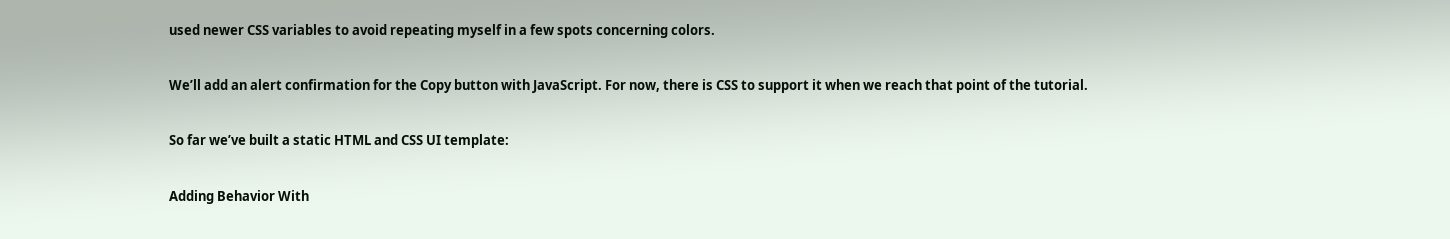used newer CSS variables to avoid repeating myself in a few spots concerning colors.

We’ll add an alert confirmation for the Copy button with JavaScript. For now, there is CSS to support it when we reach that point of the tutorial.

So far we’ve built a static HTML and CSS UI template:

Adding Behavior With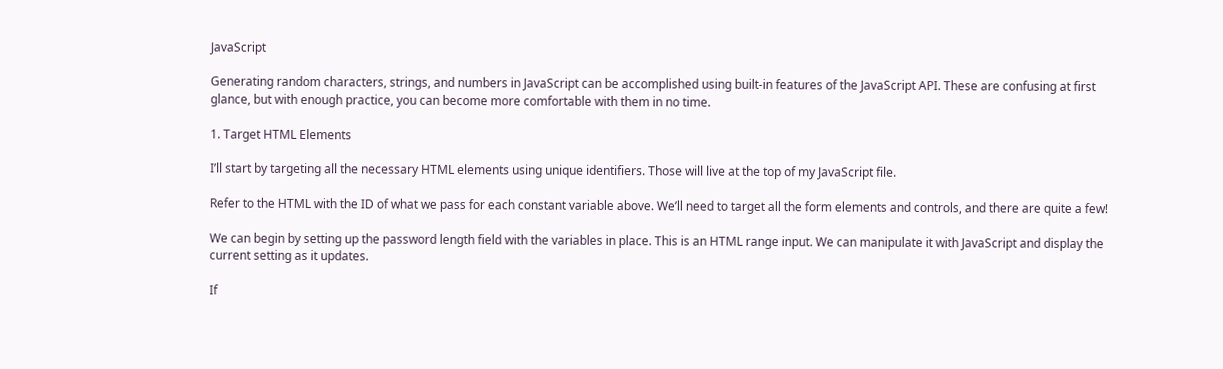JavaScript

Generating random characters, strings, and numbers in JavaScript can be accomplished using built-in features of the JavaScript API. These are confusing at first glance, but with enough practice, you can become more comfortable with them in no time.

1. Target HTML Elements

I’ll start by targeting all the necessary HTML elements using unique identifiers. Those will live at the top of my JavaScript file.

Refer to the HTML with the ID of what we pass for each constant variable above. We’ll need to target all the form elements and controls, and there are quite a few!

We can begin by setting up the password length field with the variables in place. This is an HTML range input. We can manipulate it with JavaScript and display the current setting as it updates.

If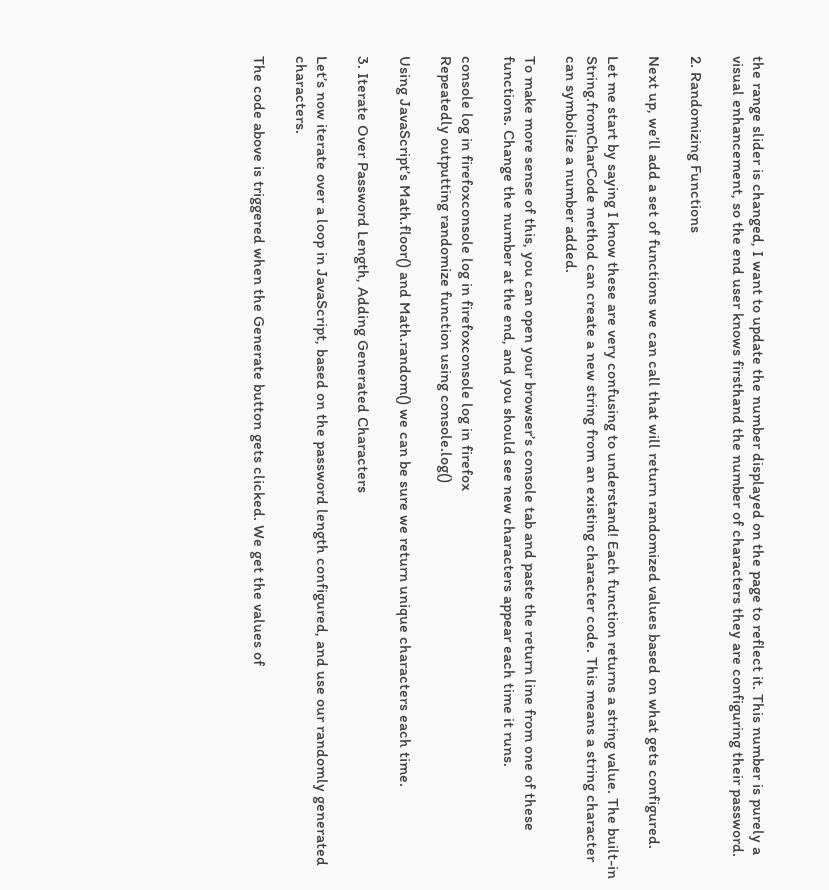the range slider is changed, I want to update the number displayed on the page to reflect it. This number is purely a visual enhancement, so the end user knows firsthand the number of characters they are configuring their password.

2. Randomizing Functions

Next up, we’ll add a set of functions we can call that will return randomized values based on what gets configured.

Let me start by saying I know these are very confusing to understand! Each function returns a string value. The built-in String.fromCharCode method can create a new string from an existing character code. This means a string character can symbolize a number added.

To make more sense of this, you can open your browser’s console tab and paste the return line from one of these functions. Change the number at the end, and you should see new characters appear each time it runs.

console log in firefoxconsole log in firefoxconsole log in firefox
Repeatedly outputting randomize function using console.log()

Using JavaScript’s Math.floor() and Math.random() we can be sure we return unique characters each time.

3. Iterate Over Password Length, Adding Generated Characters

Let’s now iterate over a loop in JavaScript, based on the password length configured, and use our randomly generated characters.

The code above is triggered when the Generate button gets clicked. We get the values of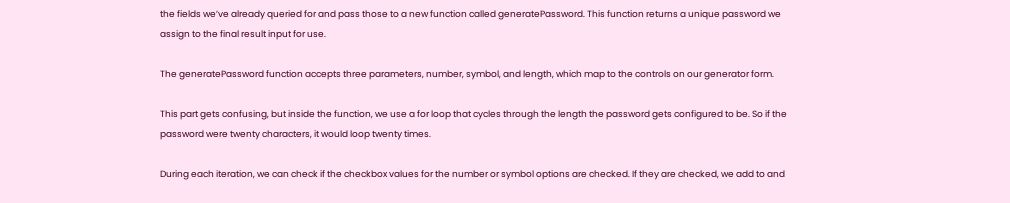the fields we’ve already queried for and pass those to a new function called generatePassword. This function returns a unique password we assign to the final result input for use.

The generatePassword function accepts three parameters, number, symbol, and length, which map to the controls on our generator form.

This part gets confusing, but inside the function, we use a for loop that cycles through the length the password gets configured to be. So if the password were twenty characters, it would loop twenty times.

During each iteration, we can check if the checkbox values for the number or symbol options are checked. If they are checked, we add to and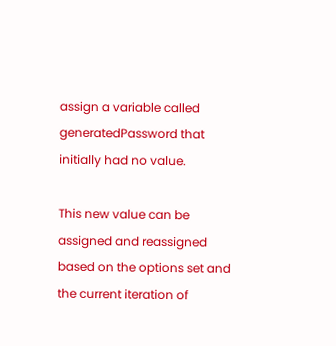assign a variable called generatedPassword that initially had no value.

This new value can be assigned and reassigned based on the options set and the current iteration of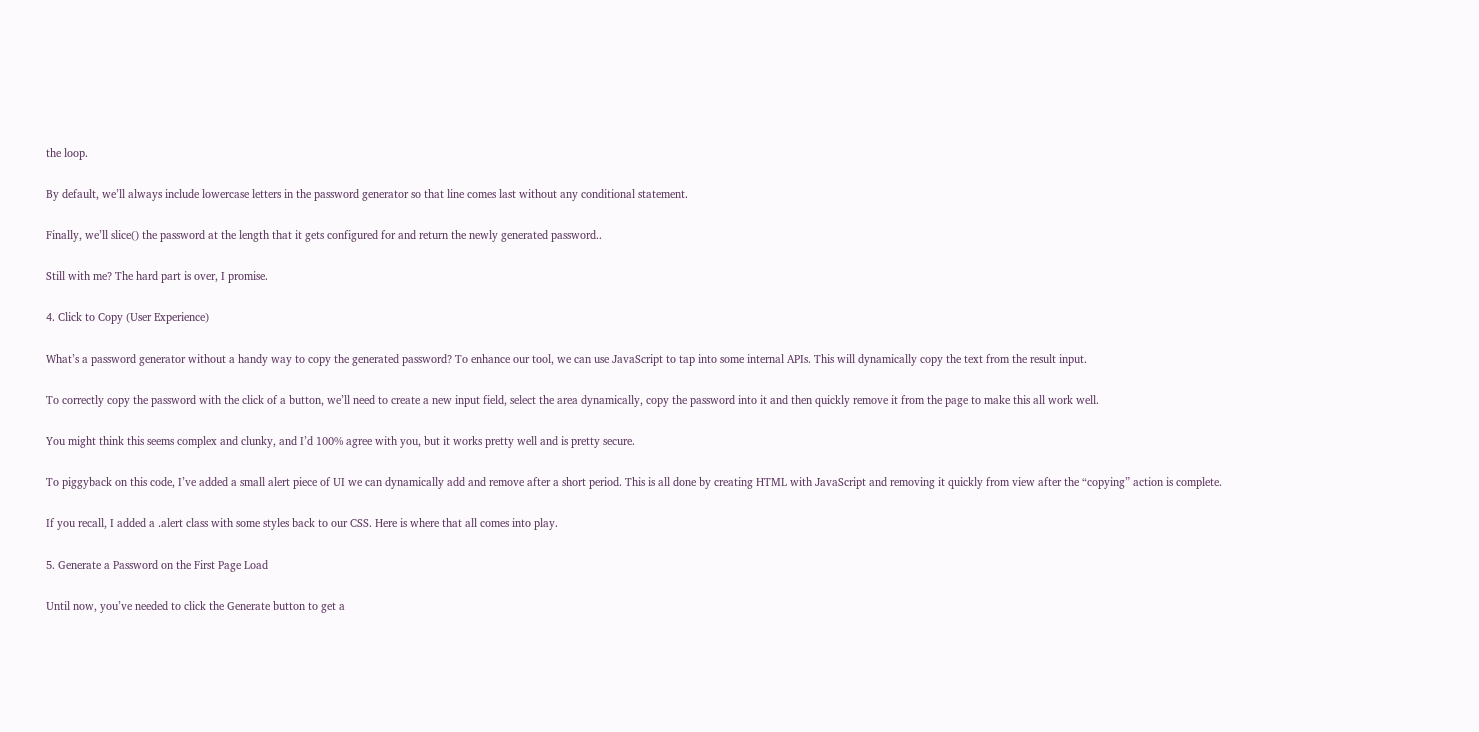the loop.

By default, we’ll always include lowercase letters in the password generator so that line comes last without any conditional statement.

Finally, we’ll slice() the password at the length that it gets configured for and return the newly generated password..

Still with me? The hard part is over, I promise.

4. Click to Copy (User Experience)

What’s a password generator without a handy way to copy the generated password? To enhance our tool, we can use JavaScript to tap into some internal APIs. This will dynamically copy the text from the result input.

To correctly copy the password with the click of a button, we’ll need to create a new input field, select the area dynamically, copy the password into it and then quickly remove it from the page to make this all work well.

You might think this seems complex and clunky, and I’d 100% agree with you, but it works pretty well and is pretty secure.

To piggyback on this code, I’ve added a small alert piece of UI we can dynamically add and remove after a short period. This is all done by creating HTML with JavaScript and removing it quickly from view after the “copying” action is complete.

If you recall, I added a .alert class with some styles back to our CSS. Here is where that all comes into play.

5. Generate a Password on the First Page Load

Until now, you’ve needed to click the Generate button to get a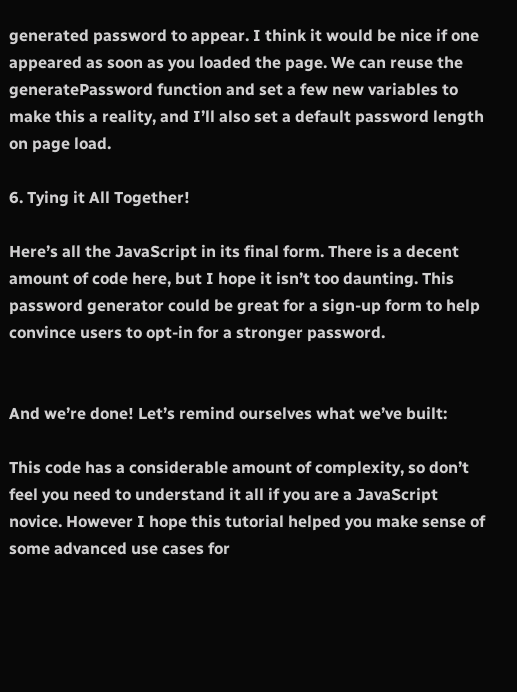generated password to appear. I think it would be nice if one appeared as soon as you loaded the page. We can reuse the generatePassword function and set a few new variables to make this a reality, and I’ll also set a default password length on page load.

6. Tying it All Together!

Here’s all the JavaScript in its final form. There is a decent amount of code here, but I hope it isn’t too daunting. This password generator could be great for a sign-up form to help convince users to opt-in for a stronger password.


And we’re done! Let’s remind ourselves what we’ve built:

This code has a considerable amount of complexity, so don’t feel you need to understand it all if you are a JavaScript novice. However I hope this tutorial helped you make sense of some advanced use cases for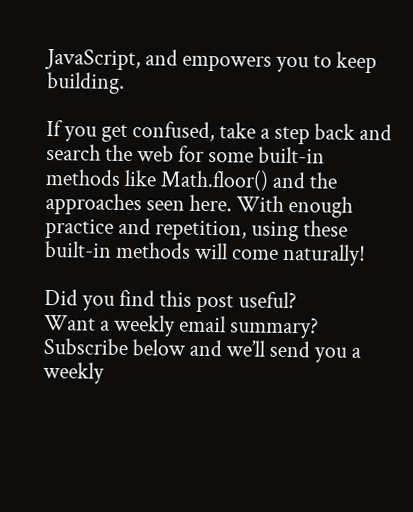JavaScript, and empowers you to keep building.

If you get confused, take a step back and search the web for some built-in methods like Math.floor() and the approaches seen here. With enough practice and repetition, using these built-in methods will come naturally!

Did you find this post useful?
Want a weekly email summary?
Subscribe below and we’ll send you a weekly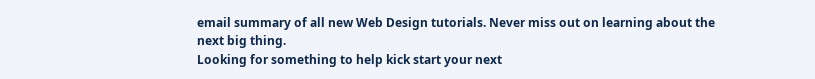email summary of all new Web Design tutorials. Never miss out on learning about the next big thing.
Looking for something to help kick start your next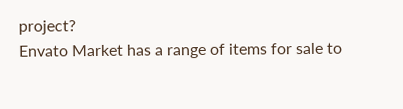project?
Envato Market has a range of items for sale to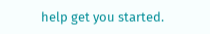help get you started.